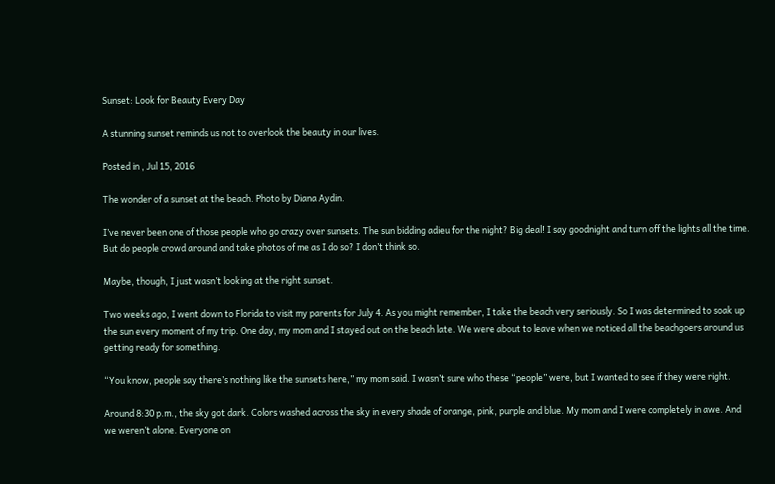Sunset: Look for Beauty Every Day

A stunning sunset reminds us not to overlook the beauty in our lives.

Posted in , Jul 15, 2016

The wonder of a sunset at the beach. Photo by Diana Aydin.

I’ve never been one of those people who go crazy over sunsets. The sun bidding adieu for the night? Big deal! I say goodnight and turn off the lights all the time. But do people crowd around and take photos of me as I do so? I don’t think so.

Maybe, though, I just wasn’t looking at the right sunset.

Two weeks ago, I went down to Florida to visit my parents for July 4. As you might remember, I take the beach very seriously. So I was determined to soak up the sun every moment of my trip. One day, my mom and I stayed out on the beach late. We were about to leave when we noticed all the beachgoers around us getting ready for something.

“You know, people say there’s nothing like the sunsets here,” my mom said. I wasn’t sure who these “people” were, but I wanted to see if they were right.

Around 8:30 p.m., the sky got dark. Colors washed across the sky in every shade of orange, pink, purple and blue. My mom and I were completely in awe. And we weren’t alone. Everyone on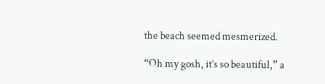the beach seemed mesmerized.

“Oh my gosh, it’s so beautiful,” a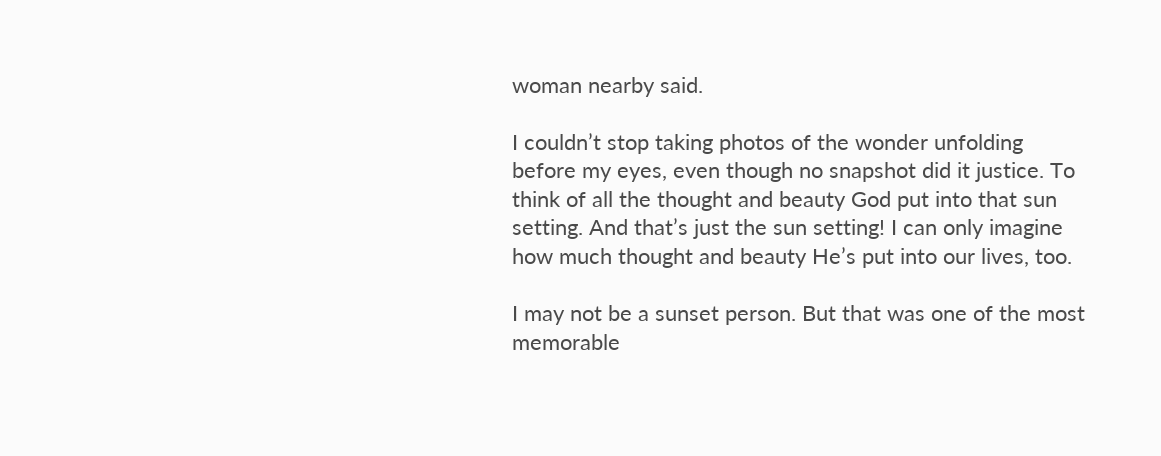woman nearby said.

I couldn’t stop taking photos of the wonder unfolding before my eyes, even though no snapshot did it justice. To think of all the thought and beauty God put into that sun setting. And that’s just the sun setting! I can only imagine how much thought and beauty He’s put into our lives, too.

I may not be a sunset person. But that was one of the most memorable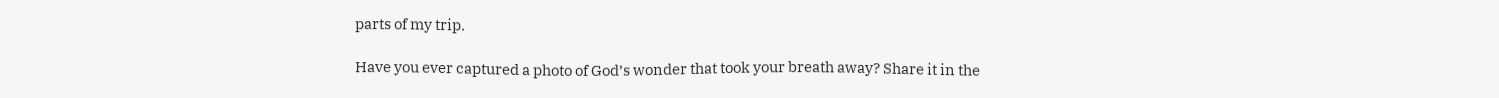parts of my trip.

Have you ever captured a photo of God’s wonder that took your breath away? Share it in the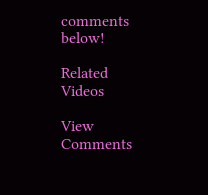comments below!

Related Videos

View Comments